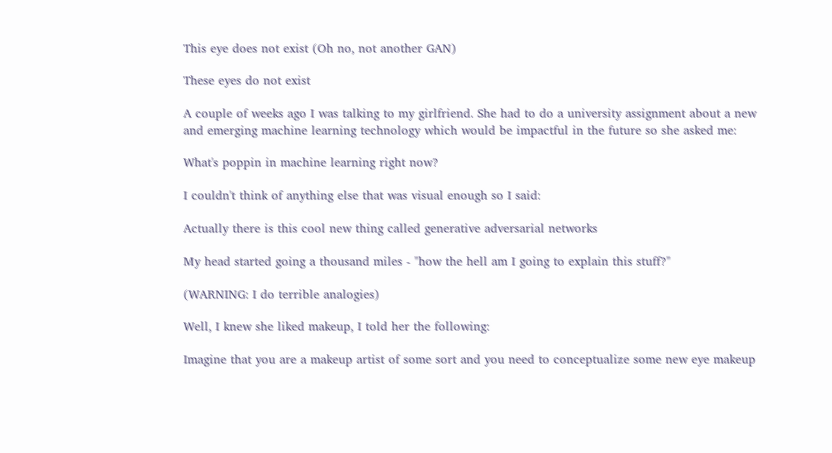This eye does not exist (Oh no, not another GAN)

These eyes do not exist

A couple of weeks ago I was talking to my girlfriend. She had to do a university assignment about a new and emerging machine learning technology which would be impactful in the future so she asked me:

What's poppin in machine learning right now?

I couldn't think of anything else that was visual enough so I said:

Actually there is this cool new thing called generative adversarial networks

My head started going a thousand miles - "how the hell am I going to explain this stuff?"

(WARNING: I do terrible analogies)

Well, I knew she liked makeup, I told her the following:

Imagine that you are a makeup artist of some sort and you need to conceptualize some new eye makeup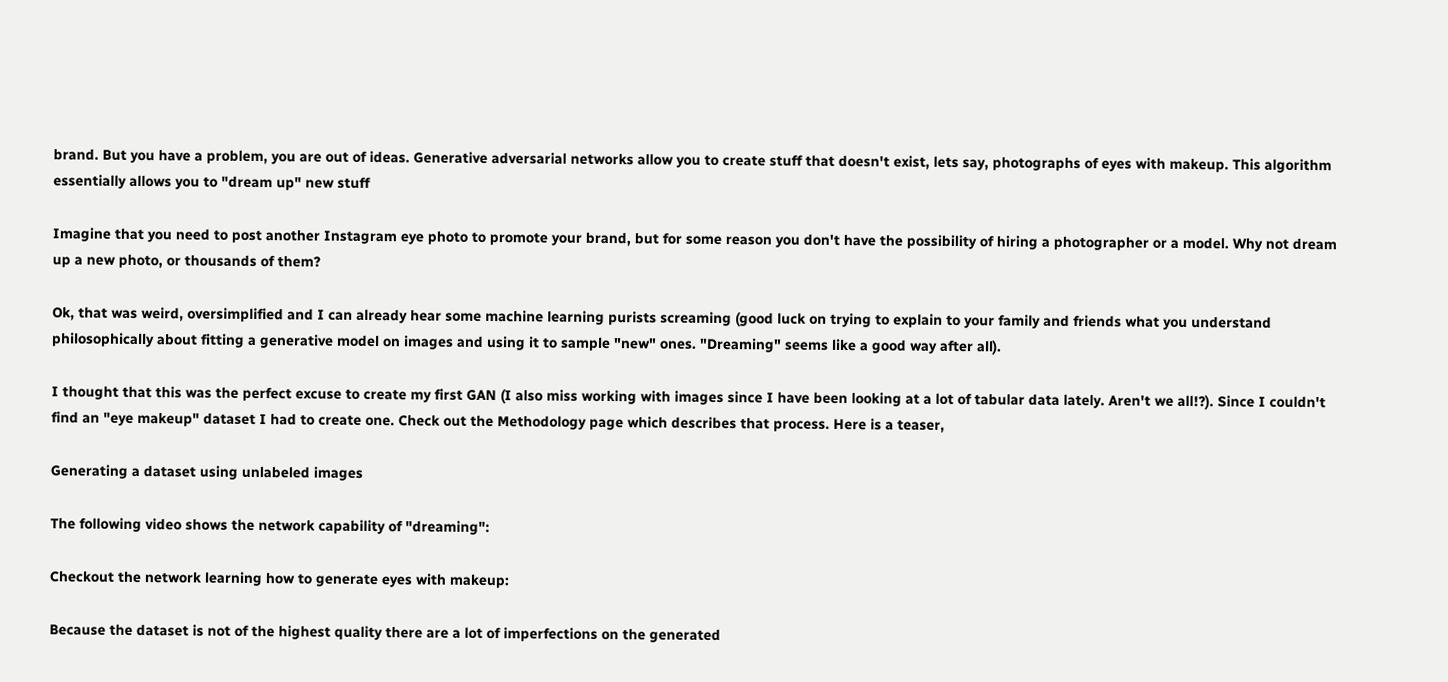brand. But you have a problem, you are out of ideas. Generative adversarial networks allow you to create stuff that doesn't exist, lets say, photographs of eyes with makeup. This algorithm essentially allows you to "dream up" new stuff

Imagine that you need to post another Instagram eye photo to promote your brand, but for some reason you don't have the possibility of hiring a photographer or a model. Why not dream up a new photo, or thousands of them?

Ok, that was weird, oversimplified and I can already hear some machine learning purists screaming (good luck on trying to explain to your family and friends what you understand philosophically about fitting a generative model on images and using it to sample "new" ones. "Dreaming" seems like a good way after all).

I thought that this was the perfect excuse to create my first GAN (I also miss working with images since I have been looking at a lot of tabular data lately. Aren't we all!?). Since I couldn't find an "eye makeup" dataset I had to create one. Check out the Methodology page which describes that process. Here is a teaser,

Generating a dataset using unlabeled images

The following video shows the network capability of "dreaming":

Checkout the network learning how to generate eyes with makeup:

Because the dataset is not of the highest quality there are a lot of imperfections on the generated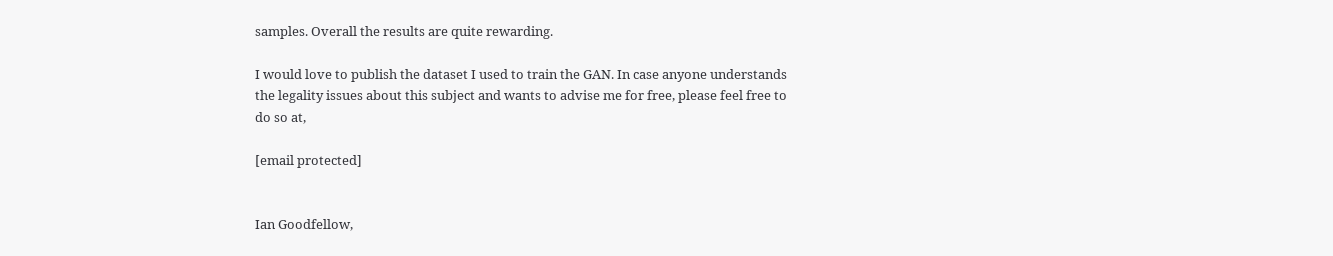samples. Overall the results are quite rewarding.

I would love to publish the dataset I used to train the GAN. In case anyone understands the legality issues about this subject and wants to advise me for free, please feel free to do so at,

[email protected]


Ian Goodfellow,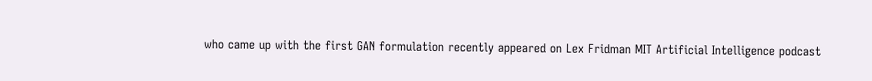who came up with the first GAN formulation recently appeared on Lex Fridman MIT Artificial Intelligence podcast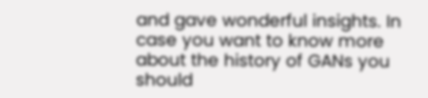and gave wonderful insights. In case you want to know more about the history of GANs you should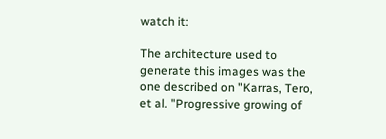watch it:

The architecture used to generate this images was the one described on "Karras, Tero, et al. "Progressive growing of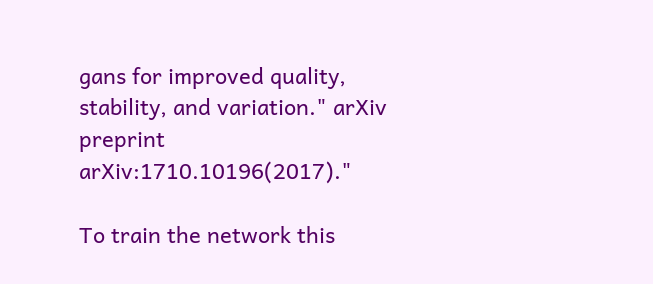gans for improved quality, stability, and variation." arXiv preprint arXiv:1710.10196(2017)."

To train the network this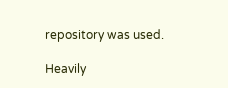repository was used.

Heavily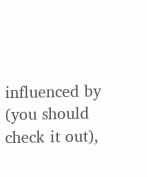influenced by (you should check it out),